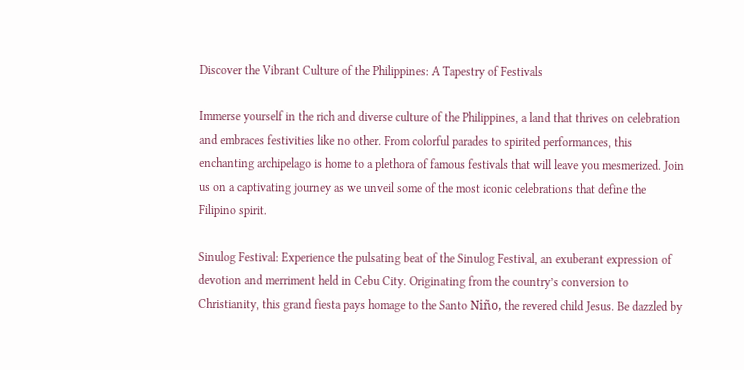Discover the Vibrant Culture of the Philippines: A Tapestry of Festivals

Immerse yourself in the rich and diverse culture of the Philippines, a land that thrives on celebration and embraces festivities like no other. From colorful parades to spirited performances, this enchanting archipelago is home to a plethora of famous festivals that will leave you mesmerized. Join us on a captivating journey as we unveil some of the most iconic celebrations that define the Filipino spirit.

Sinulog Festival: Experience the pulsating beat of the Sinulog Festival, an exuberant expression of devotion and merriment held in Cebu City. Originating from the country’s conversion to Christianity, this grand fiesta pays homage to the Santo Niño, the revered child Jesus. Be dazzled by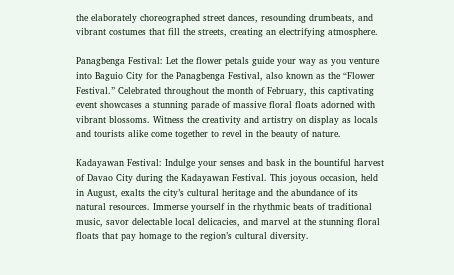the elaborately choreographed street dances, resounding drumbeats, and vibrant costumes that fill the streets, creating an electrifying atmosphere.

Panagbenga Festival: Let the flower petals guide your way as you venture into Baguio City for the Panagbenga Festival, also known as the “Flower Festival.” Celebrated throughout the month of February, this captivating event showcases a stunning parade of massive floral floats adorned with vibrant blossoms. Witness the creativity and artistry on display as locals and tourists alike come together to revel in the beauty of nature.

Kadayawan Festival: Indulge your senses and bask in the bountiful harvest of Davao City during the Kadayawan Festival. This joyous occasion, held in August, exalts the city’s cultural heritage and the abundance of its natural resources. Immerse yourself in the rhythmic beats of traditional music, savor delectable local delicacies, and marvel at the stunning floral floats that pay homage to the region’s cultural diversity.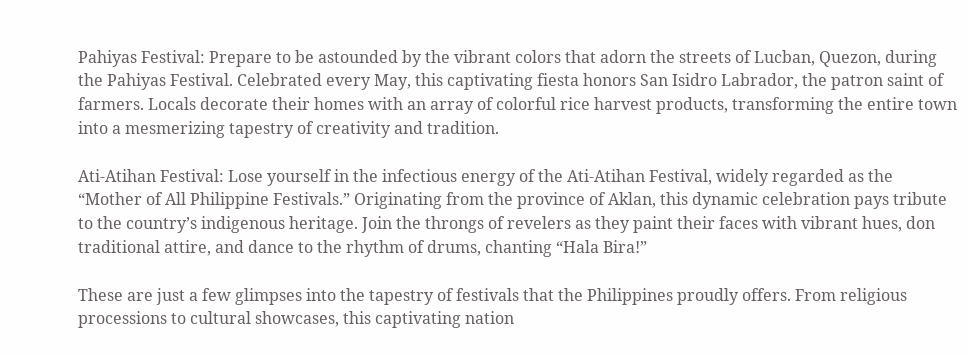Pahiyas Festival: Prepare to be astounded by the vibrant colors that adorn the streets of Lucban, Quezon, during the Pahiyas Festival. Celebrated every May, this captivating fiesta honors San Isidro Labrador, the patron saint of farmers. Locals decorate their homes with an array of colorful rice harvest products, transforming the entire town into a mesmerizing tapestry of creativity and tradition.

Ati-Atihan Festival: Lose yourself in the infectious energy of the Ati-Atihan Festival, widely regarded as the “Mother of All Philippine Festivals.” Originating from the province of Aklan, this dynamic celebration pays tribute to the country’s indigenous heritage. Join the throngs of revelers as they paint their faces with vibrant hues, don traditional attire, and dance to the rhythm of drums, chanting “Hala Bira!”

These are just a few glimpses into the tapestry of festivals that the Philippines proudly offers. From religious processions to cultural showcases, this captivating nation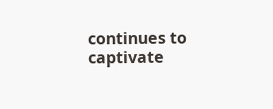continues to captivate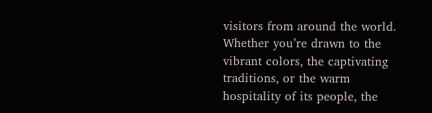visitors from around the world. Whether you’re drawn to the vibrant colors, the captivating traditions, or the warm hospitality of its people, the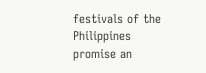festivals of the Philippines promise an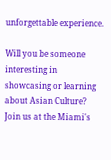unforgettable experience.

Will you be someone interesting in showcasing or learning about Asian Culture? Join us at the Miami's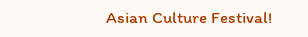Asian Culture Festival!